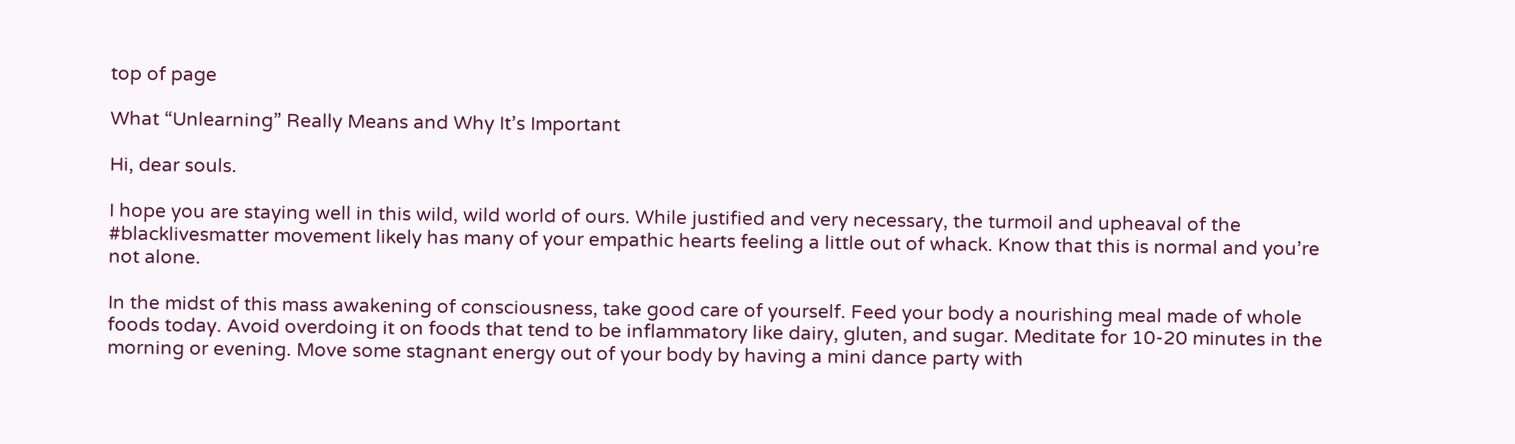top of page

What “Unlearning” Really Means and Why It’s Important

Hi, dear souls.

I hope you are staying well in this wild, wild world of ours. While justified and very necessary, the turmoil and upheaval of the #blacklivesmatter movement likely has many of your empathic hearts feeling a little out of whack. Know that this is normal and you’re not alone.

In the midst of this mass awakening of consciousness, take good care of yourself. Feed your body a nourishing meal made of whole foods today. Avoid overdoing it on foods that tend to be inflammatory like dairy, gluten, and sugar. Meditate for 10-20 minutes in the morning or evening. Move some stagnant energy out of your body by having a mini dance party with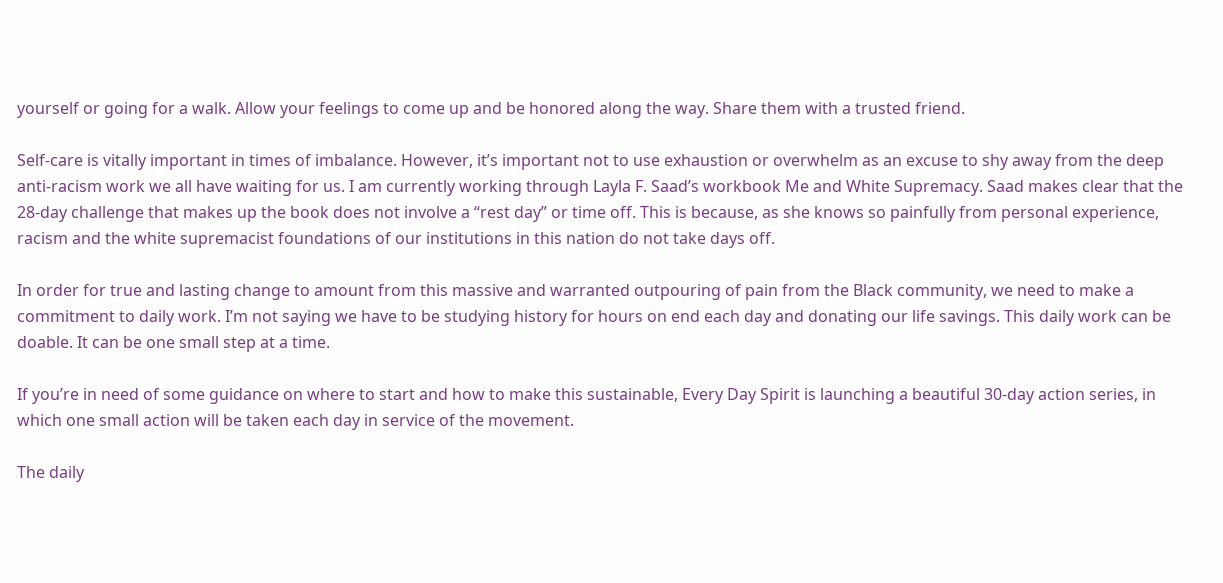yourself or going for a walk. Allow your feelings to come up and be honored along the way. Share them with a trusted friend.

Self-care is vitally important in times of imbalance. However, it’s important not to use exhaustion or overwhelm as an excuse to shy away from the deep anti-racism work we all have waiting for us. I am currently working through Layla F. Saad’s workbook Me and White Supremacy. Saad makes clear that the 28-day challenge that makes up the book does not involve a “rest day” or time off. This is because, as she knows so painfully from personal experience, racism and the white supremacist foundations of our institutions in this nation do not take days off.

In order for true and lasting change to amount from this massive and warranted outpouring of pain from the Black community, we need to make a commitment to daily work. I’m not saying we have to be studying history for hours on end each day and donating our life savings. This daily work can be doable. It can be one small step at a time.

If you’re in need of some guidance on where to start and how to make this sustainable, Every Day Spirit is launching a beautiful 30-day action series, in which one small action will be taken each day in service of the movement.

The daily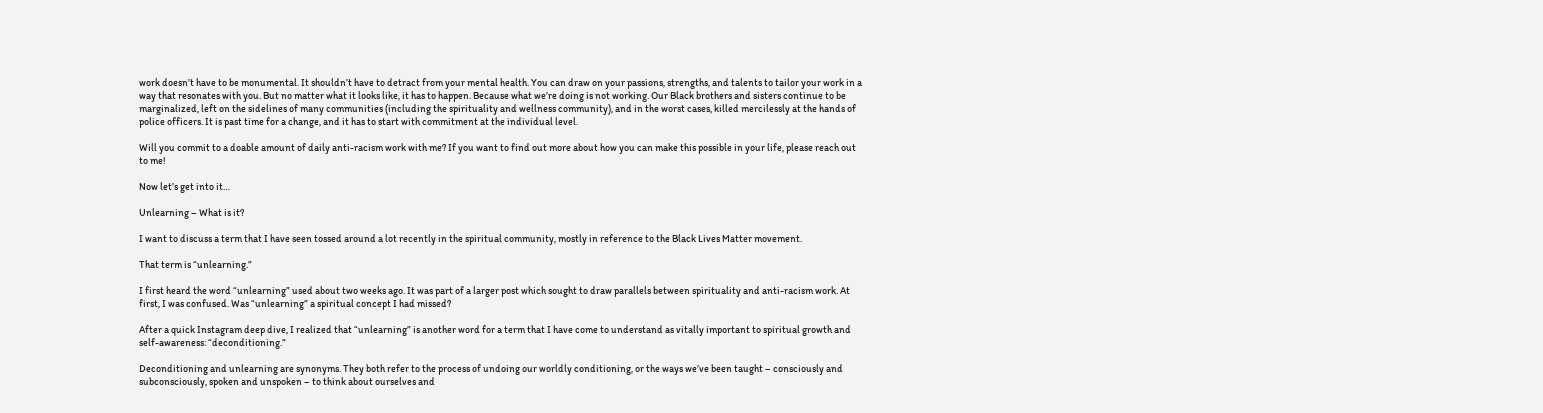work doesn’t have to be monumental. It shouldn’t have to detract from your mental health. You can draw on your passions, strengths, and talents to tailor your work in a way that resonates with you. But no matter what it looks like, it has to happen. Because what we’re doing is not working. Our Black brothers and sisters continue to be marginalized, left on the sidelines of many communities (including the spirituality and wellness community), and in the worst cases, killed mercilessly at the hands of police officers. It is past time for a change, and it has to start with commitment at the individual level.

Will you commit to a doable amount of daily anti-racism work with me? If you want to find out more about how you can make this possible in your life, please reach out to me!

Now let’s get into it…

Unlearning – What is it?

I want to discuss a term that I have seen tossed around a lot recently in the spiritual community, mostly in reference to the Black Lives Matter movement.

That term is “unlearning.”

I first heard the word “unlearning” used about two weeks ago. It was part of a larger post which sought to draw parallels between spirituality and anti-racism work. At first, I was confused. Was “unlearning” a spiritual concept I had missed?

After a quick Instagram deep dive, I realized that “unlearning” is another word for a term that I have come to understand as vitally important to spiritual growth and self-awareness: “deconditioning.”

Deconditioning and unlearning are synonyms. They both refer to the process of undoing our worldly conditioning, or the ways we’ve been taught – consciously and subconsciously, spoken and unspoken – to think about ourselves and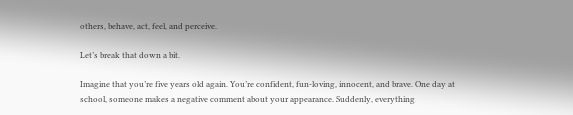others, behave, act, feel, and perceive.

Let’s break that down a bit.

Imagine that you’re five years old again. You’re confident, fun-loving, innocent, and brave. One day at school, someone makes a negative comment about your appearance. Suddenly, everything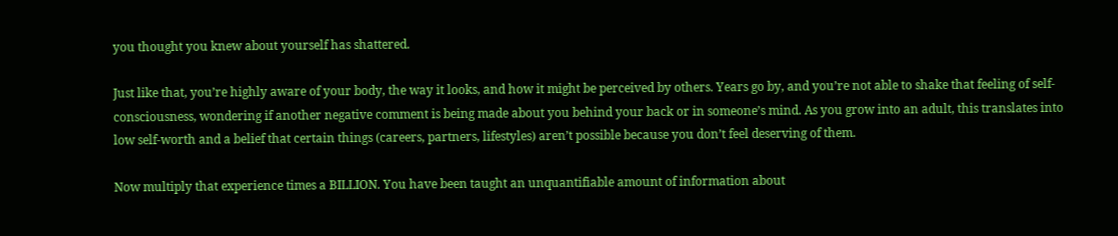you thought you knew about yourself has shattered.

Just like that, you’re highly aware of your body, the way it looks, and how it might be perceived by others. Years go by, and you’re not able to shake that feeling of self-consciousness, wondering if another negative comment is being made about you behind your back or in someone’s mind. As you grow into an adult, this translates into low self-worth and a belief that certain things (careers, partners, lifestyles) aren’t possible because you don’t feel deserving of them.

Now multiply that experience times a BILLION. You have been taught an unquantifiable amount of information about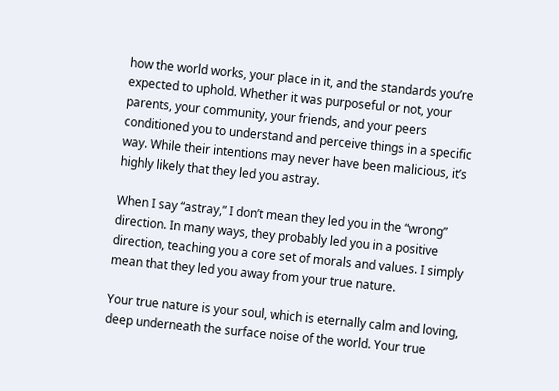how the world works, your place in it, and the standards you’re expected to uphold. Whether it was purposeful or not, your parents, your community, your friends, and your peers conditioned you to understand and perceive things in a specific way. While their intentions may never have been malicious, it’s highly likely that they led you astray.

When I say “astray,” I don’t mean they led you in the “wrong” direction. In many ways, they probably led you in a positive direction, teaching you a core set of morals and values. I simply mean that they led you away from your true nature.

Your true nature is your soul, which is eternally calm and loving, deep underneath the surface noise of the world. Your true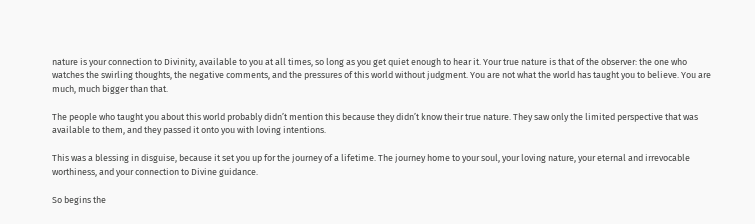nature is your connection to Divinity, available to you at all times, so long as you get quiet enough to hear it. Your true nature is that of the observer: the one who watches the swirling thoughts, the negative comments, and the pressures of this world without judgment. You are not what the world has taught you to believe. You are much, much bigger than that.

The people who taught you about this world probably didn’t mention this because they didn’t know their true nature. They saw only the limited perspective that was available to them, and they passed it onto you with loving intentions.

This was a blessing in disguise, because it set you up for the journey of a lifetime. The journey home to your soul, your loving nature, your eternal and irrevocable worthiness, and your connection to Divine guidance.

So begins the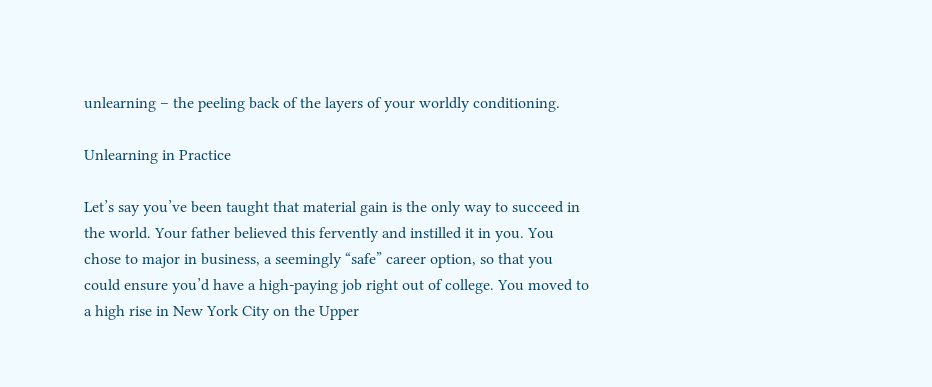unlearning – the peeling back of the layers of your worldly conditioning.

Unlearning in Practice

Let’s say you’ve been taught that material gain is the only way to succeed in the world. Your father believed this fervently and instilled it in you. You chose to major in business, a seemingly “safe” career option, so that you could ensure you’d have a high-paying job right out of college. You moved to a high rise in New York City on the Upper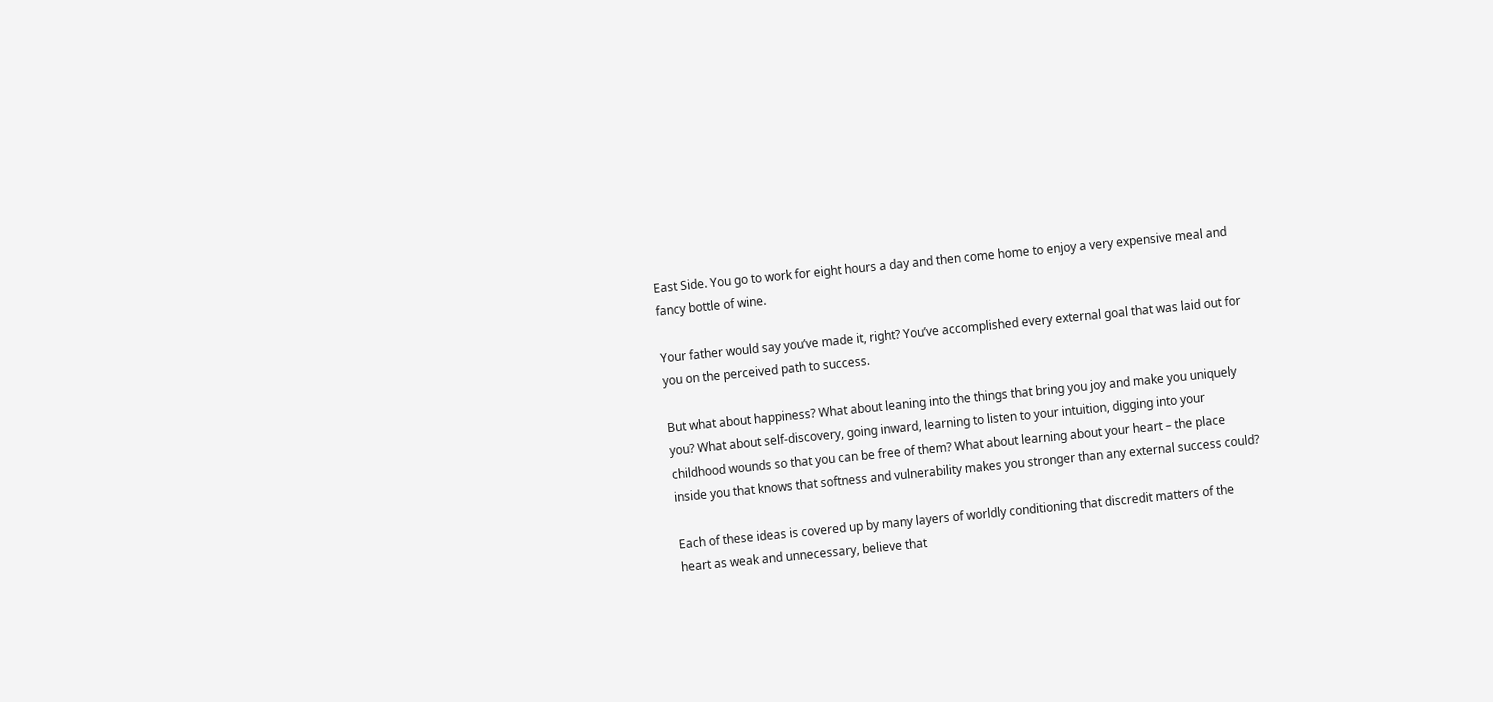East Side. You go to work for eight hours a day and then come home to enjoy a very expensive meal and fancy bottle of wine.

Your father would say you’ve made it, right? You’ve accomplished every external goal that was laid out for you on the perceived path to success.

But what about happiness? What about leaning into the things that bring you joy and make you uniquely you? What about self-discovery, going inward, learning to listen to your intuition, digging into your childhood wounds so that you can be free of them? What about learning about your heart – the place inside you that knows that softness and vulnerability makes you stronger than any external success could?

Each of these ideas is covered up by many layers of worldly conditioning that discredit matters of the heart as weak and unnecessary, believe that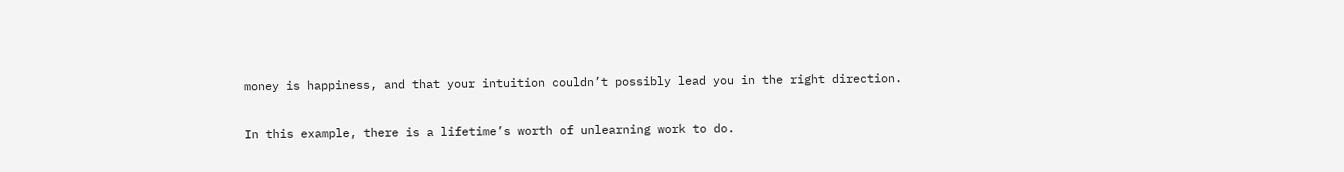money is happiness, and that your intuition couldn’t possibly lead you in the right direction.

In this example, there is a lifetime’s worth of unlearning work to do.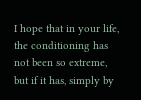I hope that in your life, the conditioning has not been so extreme, but if it has, simply by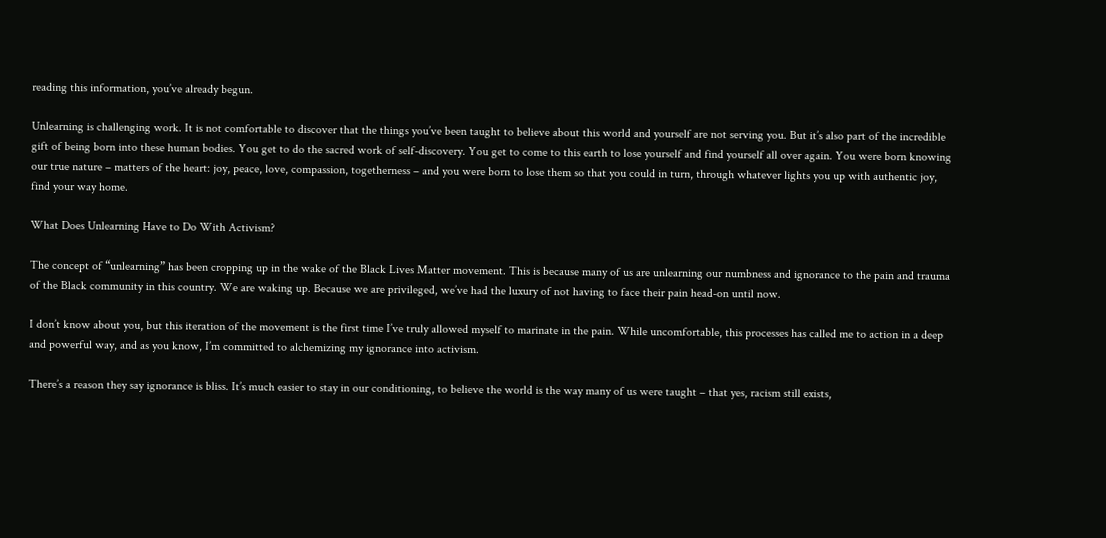reading this information, you’ve already begun.

Unlearning is challenging work. It is not comfortable to discover that the things you’ve been taught to believe about this world and yourself are not serving you. But it’s also part of the incredible gift of being born into these human bodies. You get to do the sacred work of self-discovery. You get to come to this earth to lose yourself and find yourself all over again. You were born knowing our true nature – matters of the heart: joy, peace, love, compassion, togetherness – and you were born to lose them so that you could in turn, through whatever lights you up with authentic joy, find your way home.

What Does Unlearning Have to Do With Activism?

The concept of “unlearning” has been cropping up in the wake of the Black Lives Matter movement. This is because many of us are unlearning our numbness and ignorance to the pain and trauma of the Black community in this country. We are waking up. Because we are privileged, we’ve had the luxury of not having to face their pain head-on until now.

I don’t know about you, but this iteration of the movement is the first time I’ve truly allowed myself to marinate in the pain. While uncomfortable, this processes has called me to action in a deep and powerful way, and as you know, I’m committed to alchemizing my ignorance into activism.

There’s a reason they say ignorance is bliss. It’s much easier to stay in our conditioning, to believe the world is the way many of us were taught – that yes, racism still exists,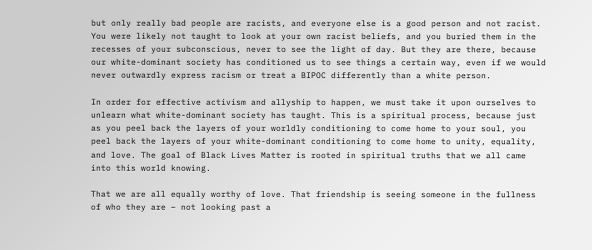but only really bad people are racists, and everyone else is a good person and not racist. You were likely not taught to look at your own racist beliefs, and you buried them in the recesses of your subconscious, never to see the light of day. But they are there, because our white-dominant society has conditioned us to see things a certain way, even if we would never outwardly express racism or treat a BIPOC differently than a white person.

In order for effective activism and allyship to happen, we must take it upon ourselves to unlearn what white-dominant society has taught. This is a spiritual process, because just as you peel back the layers of your worldly conditioning to come home to your soul, you peel back the layers of your white-dominant conditioning to come home to unity, equality, and love. The goal of Black Lives Matter is rooted in spiritual truths that we all came into this world knowing.

That we are all equally worthy of love. That friendship is seeing someone in the fullness of who they are – not looking past a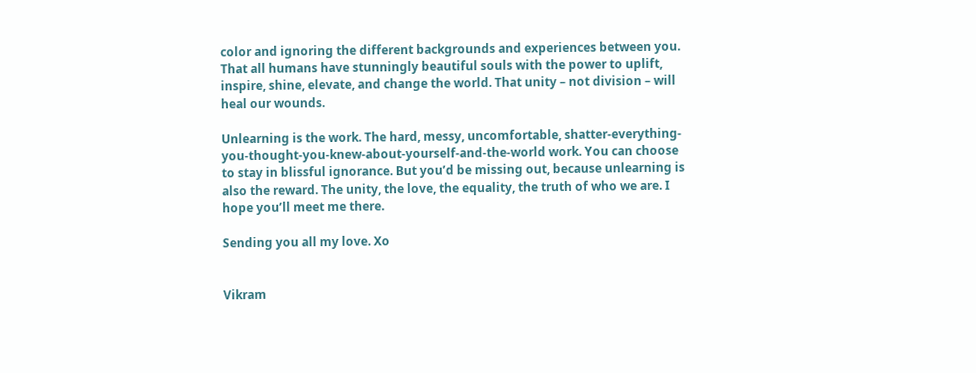color and ignoring the different backgrounds and experiences between you. That all humans have stunningly beautiful souls with the power to uplift, inspire, shine, elevate, and change the world. That unity – not division – will heal our wounds.

Unlearning is the work. The hard, messy, uncomfortable, shatter-everything-you-thought-you-knew-about-yourself-and-the-world work. You can choose to stay in blissful ignorance. But you’d be missing out, because unlearning is also the reward. The unity, the love, the equality, the truth of who we are. I hope you’ll meet me there.

Sending you all my love. Xo


Vikram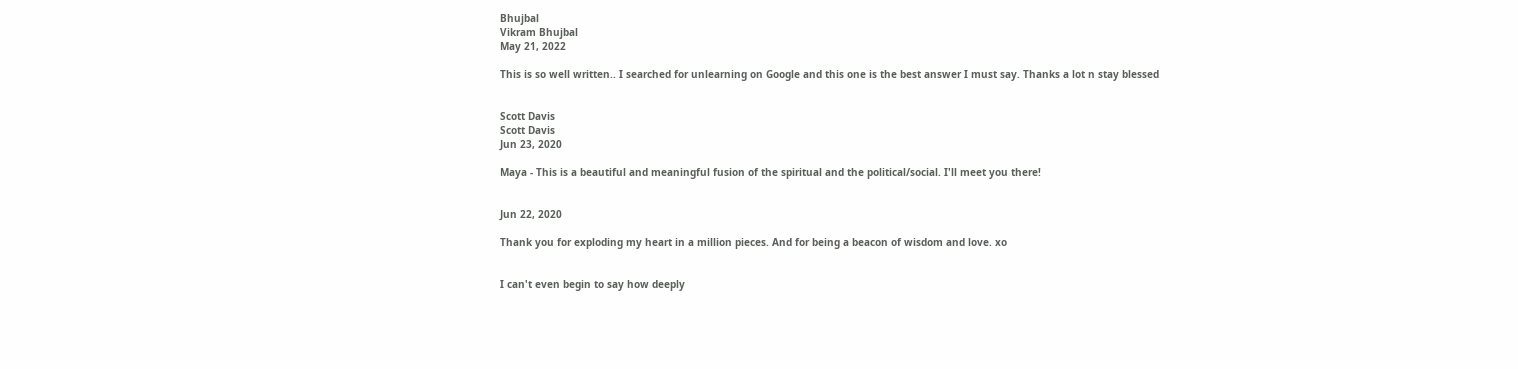Bhujbal
Vikram Bhujbal
May 21, 2022

This is so well written.. I searched for unlearning on Google and this one is the best answer I must say. Thanks a lot n stay blessed


Scott Davis
Scott Davis
Jun 23, 2020

Maya - This is a beautiful and meaningful fusion of the spiritual and the political/social. I'll meet you there!


Jun 22, 2020

Thank you for exploding my heart in a million pieces. And for being a beacon of wisdom and love. xo


I can't even begin to say how deeply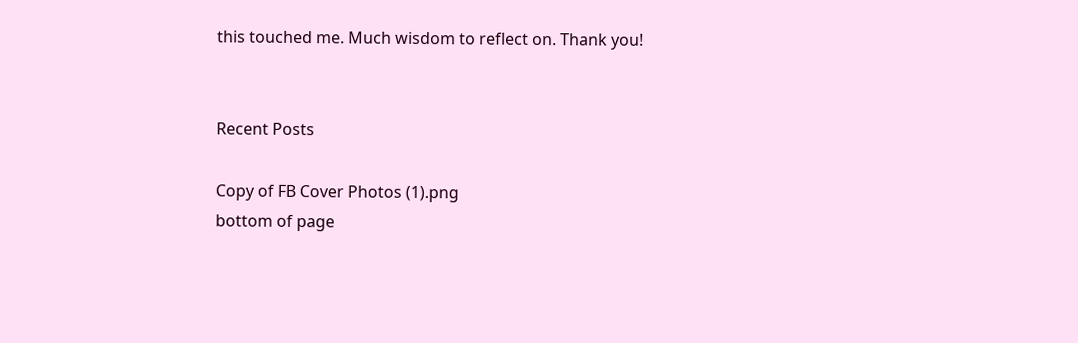this touched me. Much wisdom to reflect on. Thank you!


Recent Posts

Copy of FB Cover Photos (1).png
bottom of page